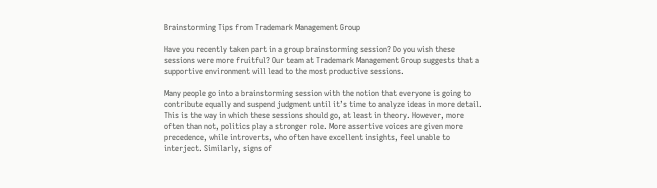Brainstorming Tips from Trademark Management Group

Have you recently taken part in a group brainstorming session? Do you wish these sessions were more fruitful? Our team at Trademark Management Group suggests that a supportive environment will lead to the most productive sessions.

Many people go into a brainstorming session with the notion that everyone is going to contribute equally and suspend judgment until it’s time to analyze ideas in more detail. This is the way in which these sessions should go, at least in theory. However, more often than not, politics play a stronger role. More assertive voices are given more precedence, while introverts, who often have excellent insights, feel unable to interject. Similarly, signs of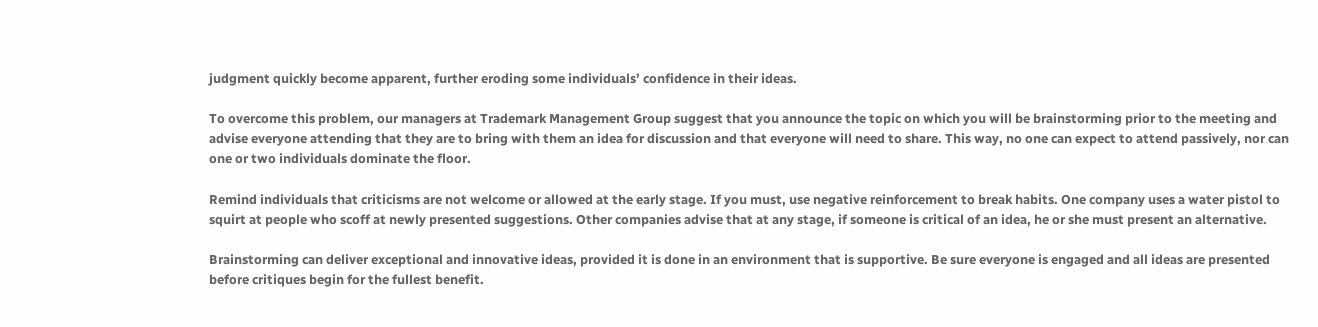judgment quickly become apparent, further eroding some individuals’ confidence in their ideas.

To overcome this problem, our managers at Trademark Management Group suggest that you announce the topic on which you will be brainstorming prior to the meeting and advise everyone attending that they are to bring with them an idea for discussion and that everyone will need to share. This way, no one can expect to attend passively, nor can one or two individuals dominate the floor.

Remind individuals that criticisms are not welcome or allowed at the early stage. If you must, use negative reinforcement to break habits. One company uses a water pistol to squirt at people who scoff at newly presented suggestions. Other companies advise that at any stage, if someone is critical of an idea, he or she must present an alternative.

Brainstorming can deliver exceptional and innovative ideas, provided it is done in an environment that is supportive. Be sure everyone is engaged and all ideas are presented before critiques begin for the fullest benefit.